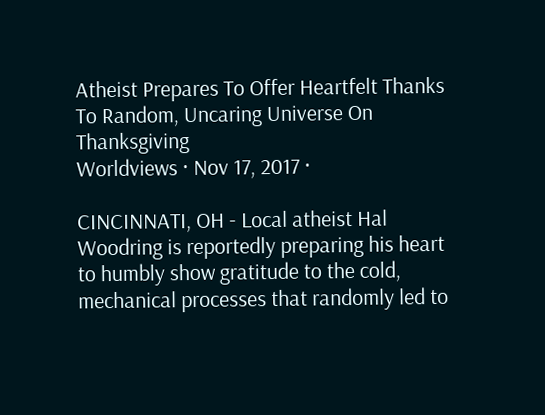Atheist Prepares To Offer Heartfelt Thanks To Random, Uncaring Universe On Thanksgiving
Worldviews · Nov 17, 2017 ·

CINCINNATI, OH - Local atheist Hal Woodring is reportedly preparing his heart to humbly show gratitude to the cold, mechanical processes that randomly led to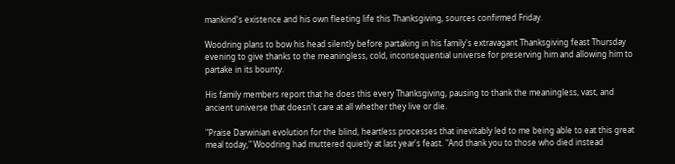mankind's existence and his own fleeting life this Thanksgiving, sources confirmed Friday.

Woodring plans to bow his head silently before partaking in his family's extravagant Thanksgiving feast Thursday evening to give thanks to the meaningless, cold, inconsequential universe for preserving him and allowing him to partake in its bounty.

His family members report that he does this every Thanksgiving, pausing to thank the meaningless, vast, and ancient universe that doesn't care at all whether they live or die.

"Praise Darwinian evolution for the blind, heartless processes that inevitably led to me being able to eat this great meal today," Woodring had muttered quietly at last year's feast. "And thank you to those who died instead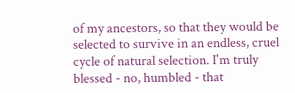of my ancestors, so that they would be selected to survive in an endless, cruel cycle of natural selection. I'm truly blessed - no, humbled - that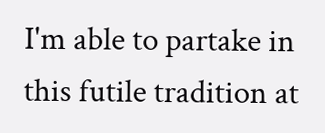I'm able to partake in this futile tradition at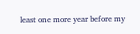least one more year before my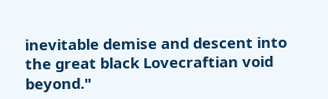inevitable demise and descent into the great black Lovecraftian void beyond."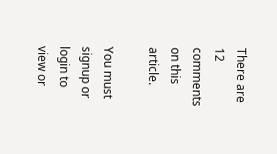There are 12 comments on this article.

You must signup or login to view or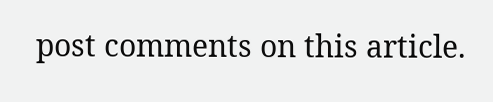post comments on this article.